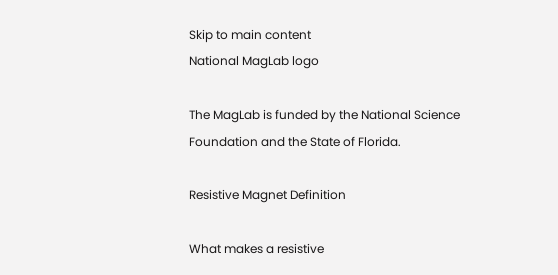Skip to main content
National MagLab logo

The MagLab is funded by the National Science Foundation and the State of Florida.

Resistive Magnet Definition

What makes a resistive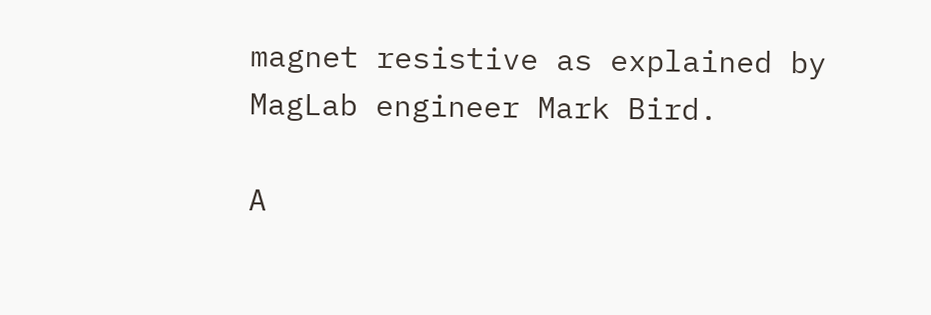magnet resistive as explained by MagLab engineer Mark Bird.

A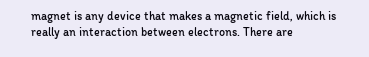magnet is any device that makes a magnetic field, which is really an interaction between electrons. There are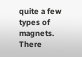quite a few types of magnets. There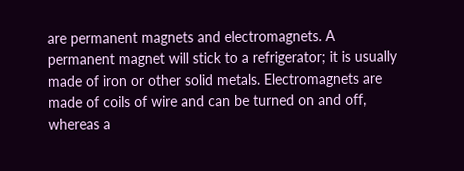are permanent magnets and electromagnets. A permanent magnet will stick to a refrigerator; it is usually made of iron or other solid metals. Electromagnets are made of coils of wire and can be turned on and off, whereas a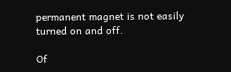permanent magnet is not easily turned on and off.

Of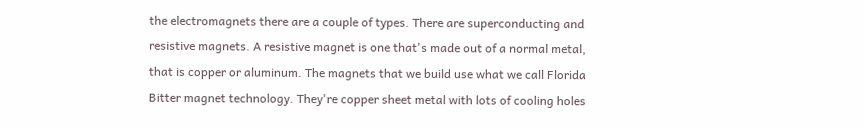the electromagnets there are a couple of types. There are superconducting and resistive magnets. A resistive magnet is one that's made out of a normal metal, that is copper or aluminum. The magnets that we build use what we call Florida Bitter magnet technology. They're copper sheet metal with lots of cooling holes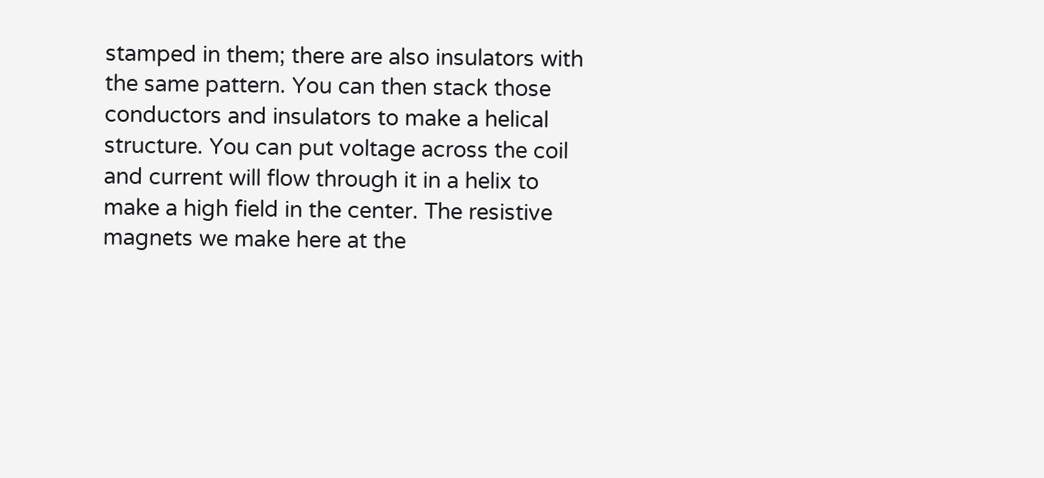stamped in them; there are also insulators with the same pattern. You can then stack those conductors and insulators to make a helical structure. You can put voltage across the coil and current will flow through it in a helix to make a high field in the center. The resistive magnets we make here at the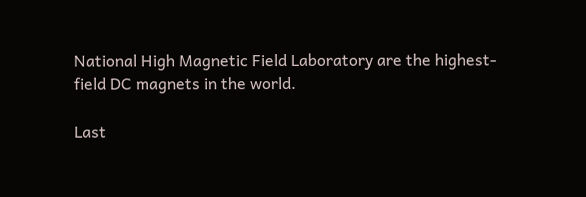National High Magnetic Field Laboratory are the highest-field DC magnets in the world.

Last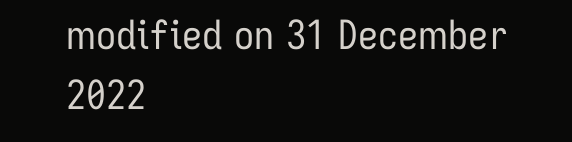modified on 31 December 2022